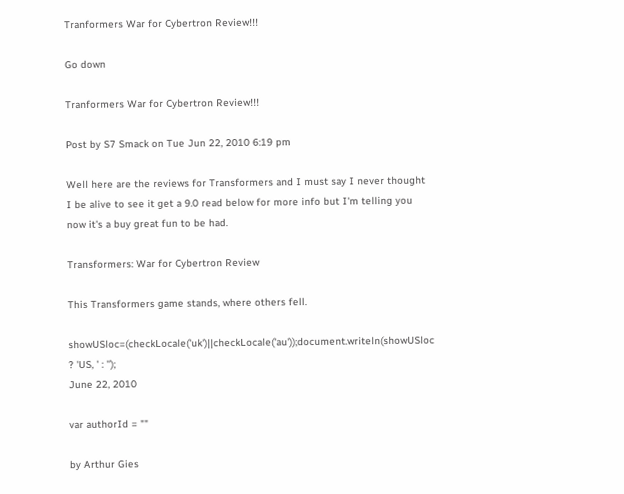Tranformers War for Cybertron Review!!!

Go down

Tranformers War for Cybertron Review!!!

Post by S7 Smack on Tue Jun 22, 2010 6:19 pm

Well here are the reviews for Transformers and I must say I never thought I be alive to see it get a 9.0 read below for more info but I'm telling you now it's a buy great fun to be had.

Transformers: War for Cybertron Review

This Transformers game stands, where others fell.

showUSloc=(checkLocale('uk')||checkLocale('au'));document.writeln(showUSloc ? 'US, ' : '');
June 22, 2010

var authorId = ""

by Arthur Gies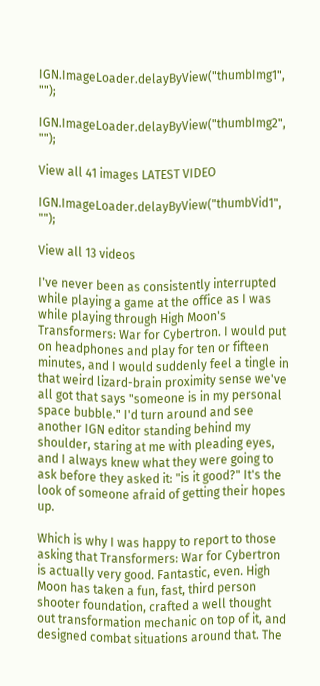IGN.ImageLoader.delayByView("thumbImg1", "");

IGN.ImageLoader.delayByView("thumbImg2", "");

View all 41 images LATEST VIDEO

IGN.ImageLoader.delayByView("thumbVid1", "");

View all 13 videos

I've never been as consistently interrupted while playing a game at the office as I was while playing through High Moon's Transformers: War for Cybertron. I would put on headphones and play for ten or fifteen minutes, and I would suddenly feel a tingle in that weird lizard-brain proximity sense we've all got that says "someone is in my personal space bubble." I'd turn around and see another IGN editor standing behind my shoulder, staring at me with pleading eyes, and I always knew what they were going to ask before they asked it: "is it good?" It's the look of someone afraid of getting their hopes up.

Which is why I was happy to report to those asking that Transformers: War for Cybertron is actually very good. Fantastic, even. High Moon has taken a fun, fast, third person shooter foundation, crafted a well thought out transformation mechanic on top of it, and designed combat situations around that. The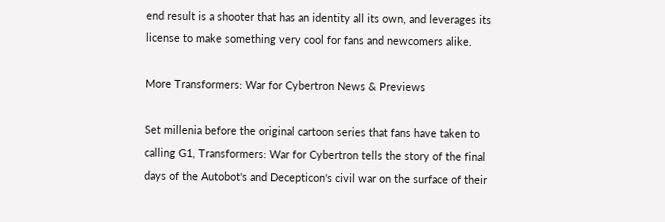end result is a shooter that has an identity all its own, and leverages its license to make something very cool for fans and newcomers alike.

More Transformers: War for Cybertron News & Previews

Set millenia before the original cartoon series that fans have taken to calling G1, Transformers: War for Cybertron tells the story of the final days of the Autobot's and Decepticon's civil war on the surface of their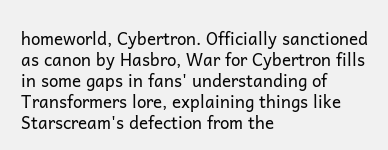homeworld, Cybertron. Officially sanctioned as canon by Hasbro, War for Cybertron fills in some gaps in fans' understanding of Transformers lore, explaining things like Starscream's defection from the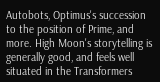Autobots, Optimus's succession to the position of Prime, and more. High Moon's storytelling is generally good, and feels well situated in the Transformers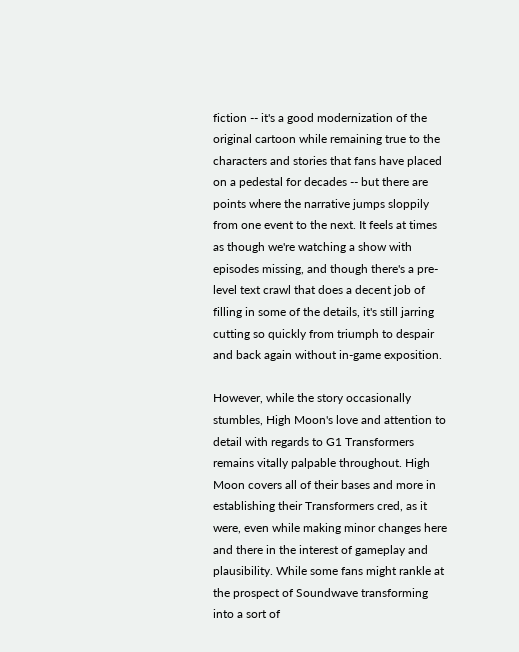fiction -- it's a good modernization of the original cartoon while remaining true to the characters and stories that fans have placed on a pedestal for decades -- but there are points where the narrative jumps sloppily from one event to the next. It feels at times as though we're watching a show with episodes missing, and though there's a pre-level text crawl that does a decent job of filling in some of the details, it's still jarring cutting so quickly from triumph to despair and back again without in-game exposition.

However, while the story occasionally stumbles, High Moon's love and attention to detail with regards to G1 Transformers remains vitally palpable throughout. High Moon covers all of their bases and more in establishing their Transformers cred, as it were, even while making minor changes here and there in the interest of gameplay and plausibility. While some fans might rankle at the prospect of Soundwave transforming into a sort of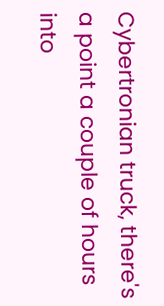Cybertronian truck, there's a point a couple of hours into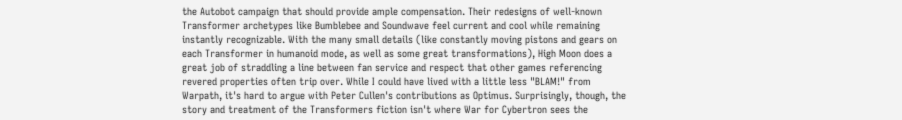the Autobot campaign that should provide ample compensation. Their redesigns of well-known Transformer archetypes like Bumblebee and Soundwave feel current and cool while remaining instantly recognizable. With the many small details (like constantly moving pistons and gears on each Transformer in humanoid mode, as well as some great transformations), High Moon does a great job of straddling a line between fan service and respect that other games referencing revered properties often trip over. While I could have lived with a little less "BLAM!" from Warpath, it's hard to argue with Peter Cullen's contributions as Optimus. Surprisingly, though, the story and treatment of the Transformers fiction isn't where War for Cybertron sees the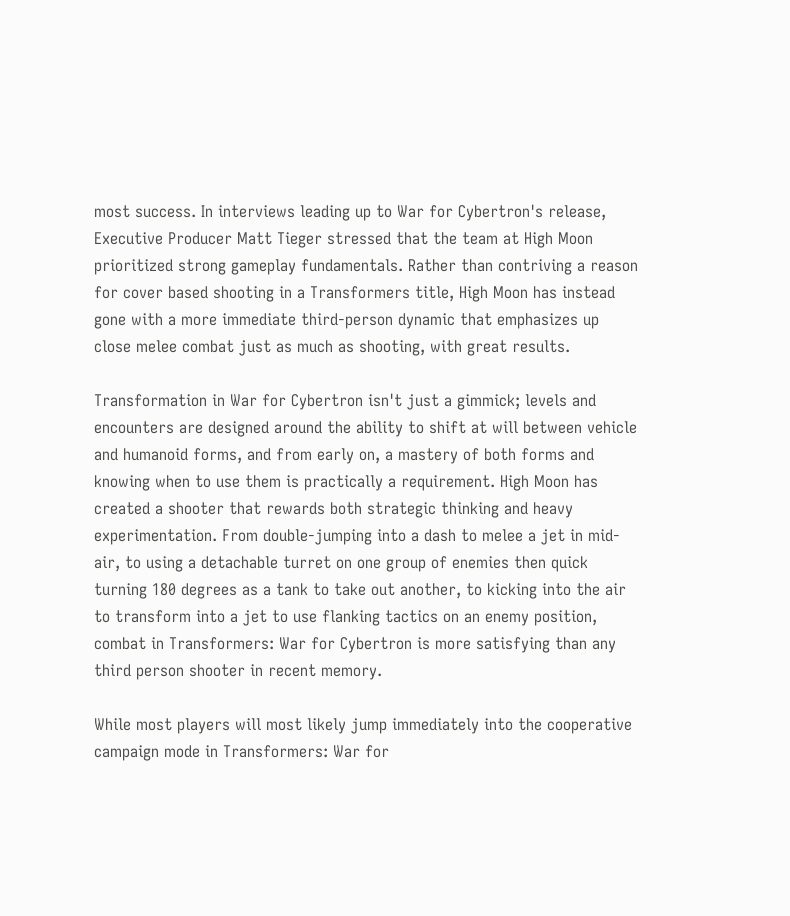most success. In interviews leading up to War for Cybertron's release, Executive Producer Matt Tieger stressed that the team at High Moon prioritized strong gameplay fundamentals. Rather than contriving a reason for cover based shooting in a Transformers title, High Moon has instead gone with a more immediate third-person dynamic that emphasizes up close melee combat just as much as shooting, with great results.

Transformation in War for Cybertron isn't just a gimmick; levels and encounters are designed around the ability to shift at will between vehicle and humanoid forms, and from early on, a mastery of both forms and knowing when to use them is practically a requirement. High Moon has created a shooter that rewards both strategic thinking and heavy experimentation. From double-jumping into a dash to melee a jet in mid-air, to using a detachable turret on one group of enemies then quick turning 180 degrees as a tank to take out another, to kicking into the air to transform into a jet to use flanking tactics on an enemy position, combat in Transformers: War for Cybertron is more satisfying than any third person shooter in recent memory.

While most players will most likely jump immediately into the cooperative campaign mode in Transformers: War for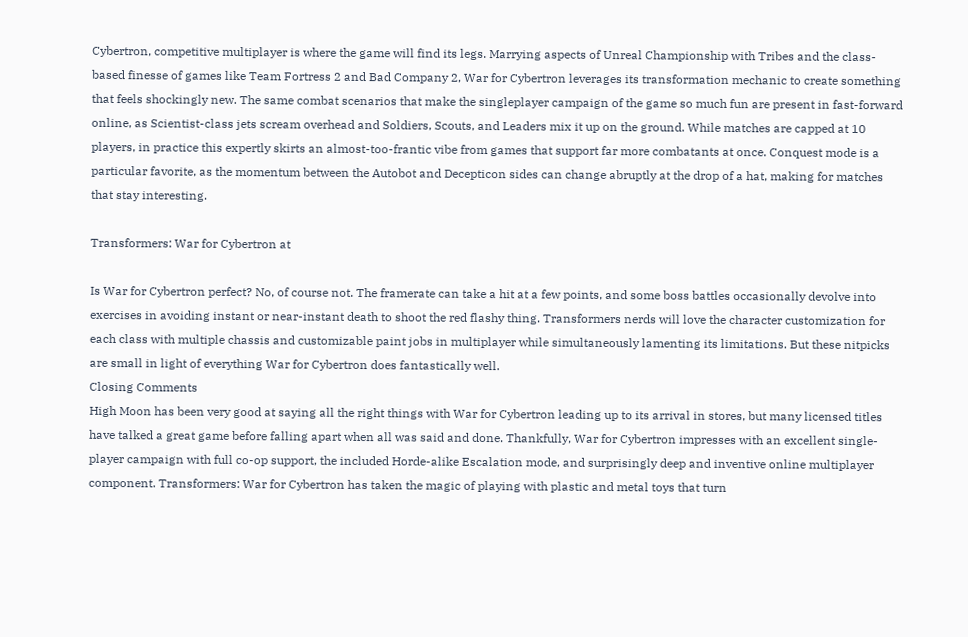Cybertron, competitive multiplayer is where the game will find its legs. Marrying aspects of Unreal Championship with Tribes and the class-based finesse of games like Team Fortress 2 and Bad Company 2, War for Cybertron leverages its transformation mechanic to create something that feels shockingly new. The same combat scenarios that make the singleplayer campaign of the game so much fun are present in fast-forward online, as Scientist-class jets scream overhead and Soldiers, Scouts, and Leaders mix it up on the ground. While matches are capped at 10 players, in practice this expertly skirts an almost-too-frantic vibe from games that support far more combatants at once. Conquest mode is a particular favorite, as the momentum between the Autobot and Decepticon sides can change abruptly at the drop of a hat, making for matches that stay interesting.

Transformers: War for Cybertron at

Is War for Cybertron perfect? No, of course not. The framerate can take a hit at a few points, and some boss battles occasionally devolve into exercises in avoiding instant or near-instant death to shoot the red flashy thing. Transformers nerds will love the character customization for each class with multiple chassis and customizable paint jobs in multiplayer while simultaneously lamenting its limitations. But these nitpicks are small in light of everything War for Cybertron does fantastically well.
Closing Comments
High Moon has been very good at saying all the right things with War for Cybertron leading up to its arrival in stores, but many licensed titles have talked a great game before falling apart when all was said and done. Thankfully, War for Cybertron impresses with an excellent single-player campaign with full co-op support, the included Horde-alike Escalation mode, and surprisingly deep and inventive online multiplayer component. Transformers: War for Cybertron has taken the magic of playing with plastic and metal toys that turn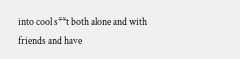into cool s**t both alone and with friends and have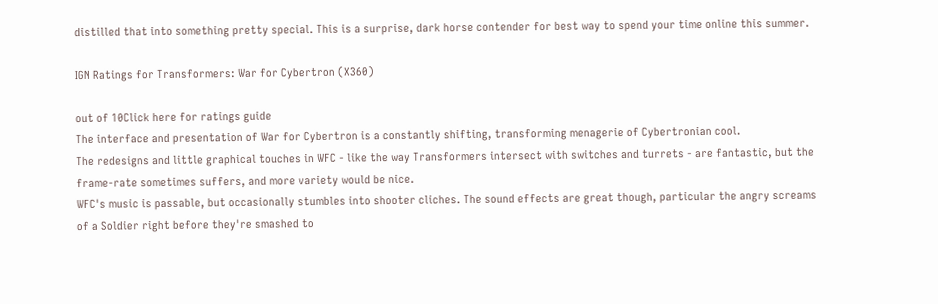distilled that into something pretty special. This is a surprise, dark horse contender for best way to spend your time online this summer.

IGN Ratings for Transformers: War for Cybertron (X360)

out of 10Click here for ratings guide
The interface and presentation of War for Cybertron is a constantly shifting, transforming menagerie of Cybertronian cool.
The redesigns and little graphical touches in WFC - like the way Transformers intersect with switches and turrets - are fantastic, but the frame-rate sometimes suffers, and more variety would be nice.
WFC's music is passable, but occasionally stumbles into shooter cliches. The sound effects are great though, particular the angry screams of a Soldier right before they're smashed to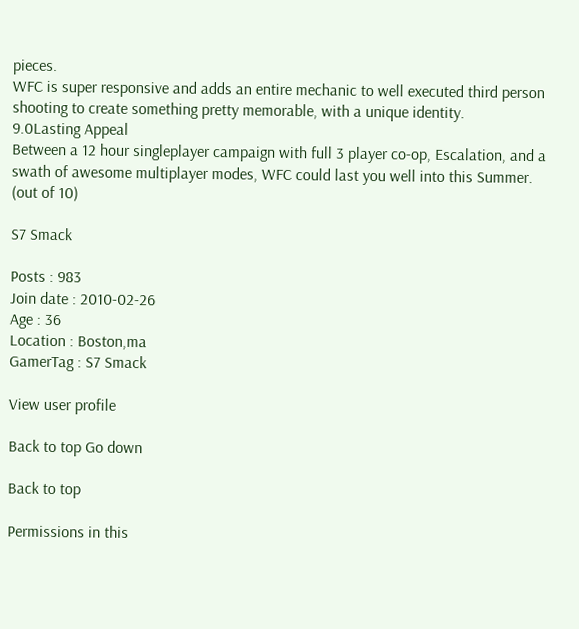pieces.
WFC is super responsive and adds an entire mechanic to well executed third person shooting to create something pretty memorable, with a unique identity.
9.0Lasting Appeal
Between a 12 hour singleplayer campaign with full 3 player co-op, Escalation, and a swath of awesome multiplayer modes, WFC could last you well into this Summer.
(out of 10)

S7 Smack

Posts : 983
Join date : 2010-02-26
Age : 36
Location : Boston,ma
GamerTag : S7 Smack

View user profile

Back to top Go down

Back to top

Permissions in this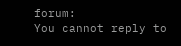forum:
You cannot reply to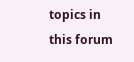topics in this forum